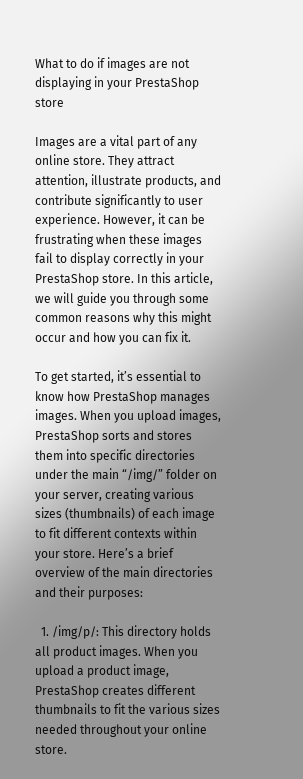What to do if images are not displaying in your PrestaShop store

Images are a vital part of any online store. They attract attention, illustrate products, and contribute significantly to user experience. However, it can be frustrating when these images fail to display correctly in your PrestaShop store. In this article, we will guide you through some common reasons why this might occur and how you can fix it.

To get started, it’s essential to know how PrestaShop manages images. When you upload images, PrestaShop sorts and stores them into specific directories under the main “/img/” folder on your server, creating various sizes (thumbnails) of each image to fit different contexts within your store. Here’s a brief overview of the main directories and their purposes:

  1. /img/p/: This directory holds all product images. When you upload a product image, PrestaShop creates different thumbnails to fit the various sizes needed throughout your online store.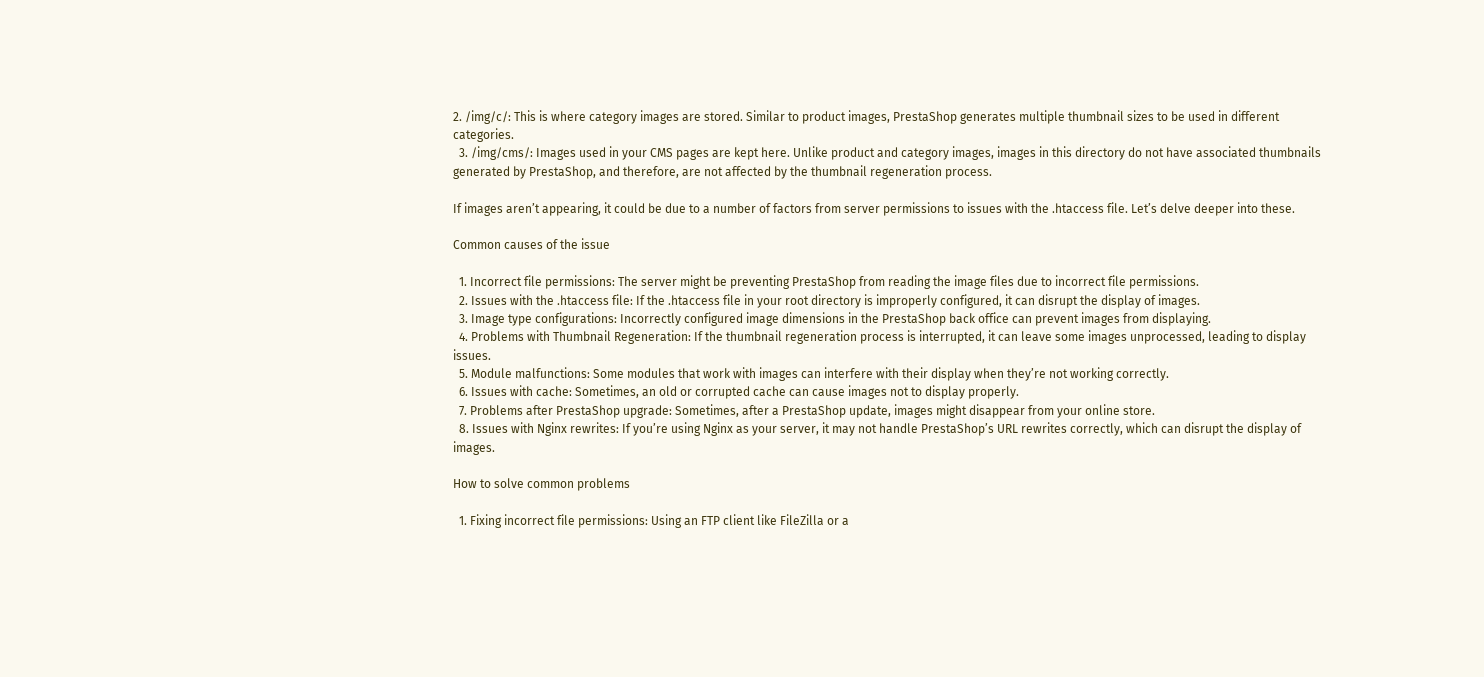2. /img/c/: This is where category images are stored. Similar to product images, PrestaShop generates multiple thumbnail sizes to be used in different categories.
  3. /img/cms/: Images used in your CMS pages are kept here. Unlike product and category images, images in this directory do not have associated thumbnails generated by PrestaShop, and therefore, are not affected by the thumbnail regeneration process.

If images aren’t appearing, it could be due to a number of factors from server permissions to issues with the .htaccess file. Let’s delve deeper into these.

Common causes of the issue

  1. Incorrect file permissions: The server might be preventing PrestaShop from reading the image files due to incorrect file permissions.
  2. Issues with the .htaccess file: If the .htaccess file in your root directory is improperly configured, it can disrupt the display of images.
  3. Image type configurations: Incorrectly configured image dimensions in the PrestaShop back office can prevent images from displaying.
  4. Problems with Thumbnail Regeneration: If the thumbnail regeneration process is interrupted, it can leave some images unprocessed, leading to display issues.
  5. Module malfunctions: Some modules that work with images can interfere with their display when they’re not working correctly.
  6. Issues with cache: Sometimes, an old or corrupted cache can cause images not to display properly.
  7. Problems after PrestaShop upgrade: Sometimes, after a PrestaShop update, images might disappear from your online store.
  8. Issues with Nginx rewrites: If you’re using Nginx as your server, it may not handle PrestaShop’s URL rewrites correctly, which can disrupt the display of images.

How to solve common problems

  1. Fixing incorrect file permissions: Using an FTP client like FileZilla or a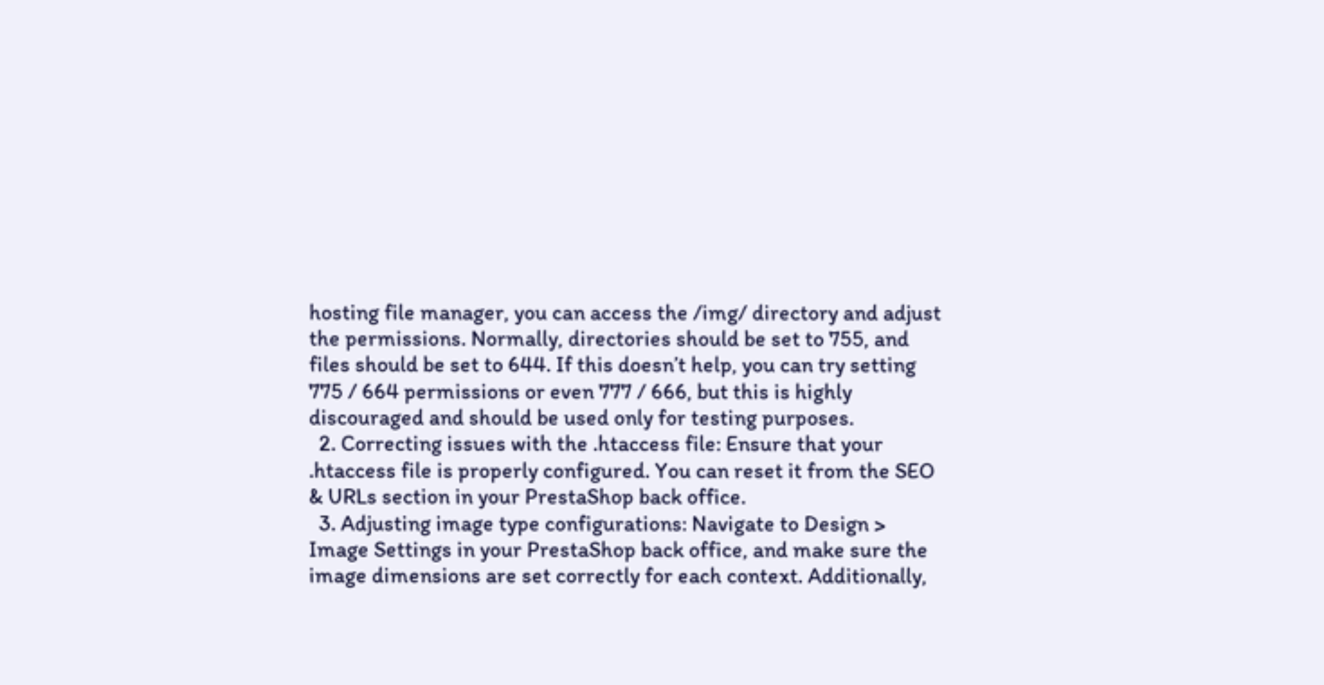hosting file manager, you can access the /img/ directory and adjust the permissions. Normally, directories should be set to 755, and files should be set to 644. If this doesn’t help, you can try setting 775 / 664 permissions or even 777 / 666, but this is highly discouraged and should be used only for testing purposes.
  2. Correcting issues with the .htaccess file: Ensure that your .htaccess file is properly configured. You can reset it from the SEO & URLs section in your PrestaShop back office.
  3. Adjusting image type configurations: Navigate to Design > Image Settings in your PrestaShop back office, and make sure the image dimensions are set correctly for each context. Additionally,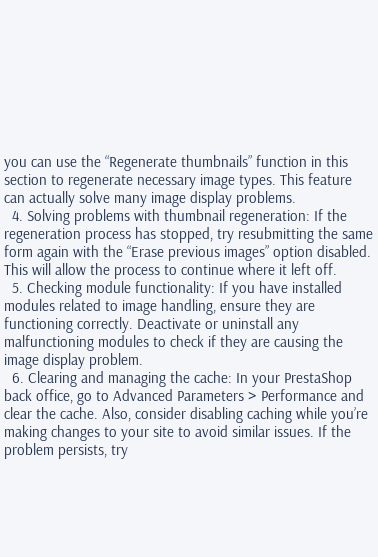you can use the “Regenerate thumbnails” function in this section to regenerate necessary image types. This feature can actually solve many image display problems.
  4. Solving problems with thumbnail regeneration: If the regeneration process has stopped, try resubmitting the same form again with the “Erase previous images” option disabled. This will allow the process to continue where it left off.
  5. Checking module functionality: If you have installed modules related to image handling, ensure they are functioning correctly. Deactivate or uninstall any malfunctioning modules to check if they are causing the image display problem.
  6. Clearing and managing the cache: In your PrestaShop back office, go to Advanced Parameters > Performance and clear the cache. Also, consider disabling caching while you’re making changes to your site to avoid similar issues. If the problem persists, try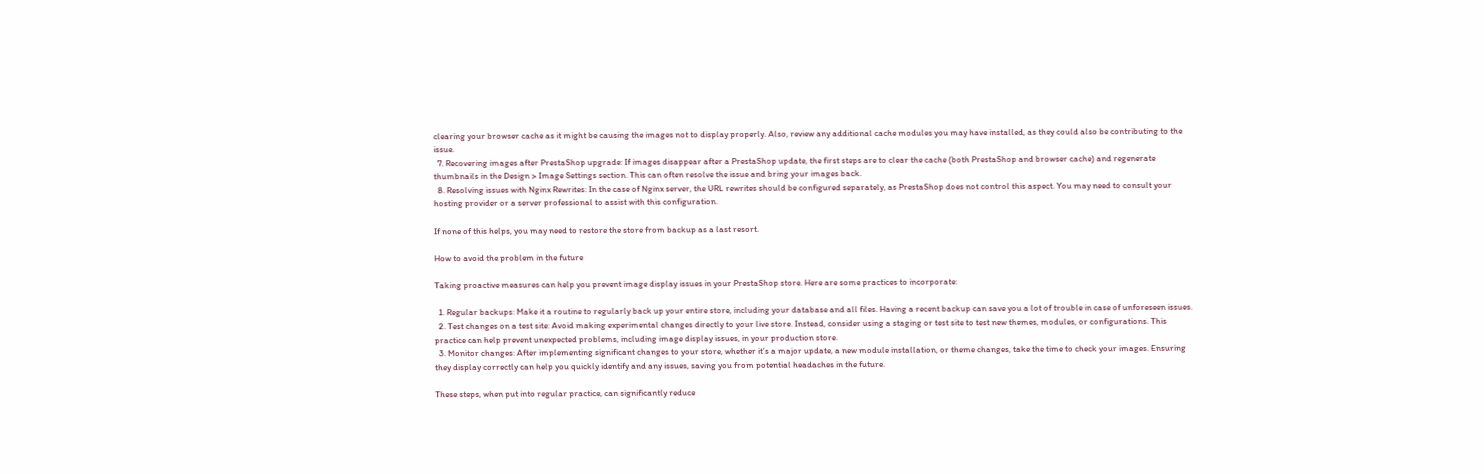clearing your browser cache as it might be causing the images not to display properly. Also, review any additional cache modules you may have installed, as they could also be contributing to the issue.
  7. Recovering images after PrestaShop upgrade: If images disappear after a PrestaShop update, the first steps are to clear the cache (both PrestaShop and browser cache) and regenerate thumbnails in the Design > Image Settings section. This can often resolve the issue and bring your images back.
  8. Resolving issues with Nginx Rewrites: In the case of Nginx server, the URL rewrites should be configured separately, as PrestaShop does not control this aspect. You may need to consult your hosting provider or a server professional to assist with this configuration.

If none of this helps, you may need to restore the store from backup as a last resort.

How to avoid the problem in the future

Taking proactive measures can help you prevent image display issues in your PrestaShop store. Here are some practices to incorporate:

  1. Regular backups: Make it a routine to regularly back up your entire store, including your database and all files. Having a recent backup can save you a lot of trouble in case of unforeseen issues.
  2. Test changes on a test site: Avoid making experimental changes directly to your live store. Instead, consider using a staging or test site to test new themes, modules, or configurations. This practice can help prevent unexpected problems, including image display issues, in your production store.
  3. Monitor changes: After implementing significant changes to your store, whether it’s a major update, a new module installation, or theme changes, take the time to check your images. Ensuring they display correctly can help you quickly identify and any issues, saving you from potential headaches in the future.

These steps, when put into regular practice, can significantly reduce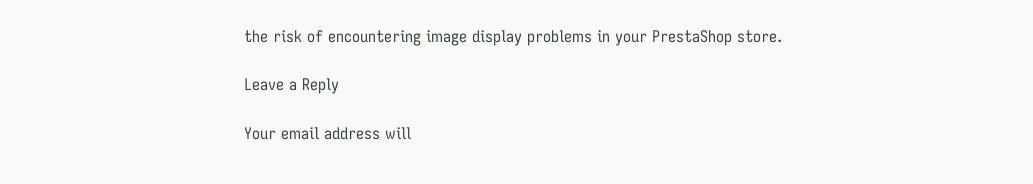the risk of encountering image display problems in your PrestaShop store.

Leave a Reply

Your email address will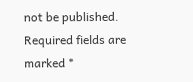not be published. Required fields are marked *